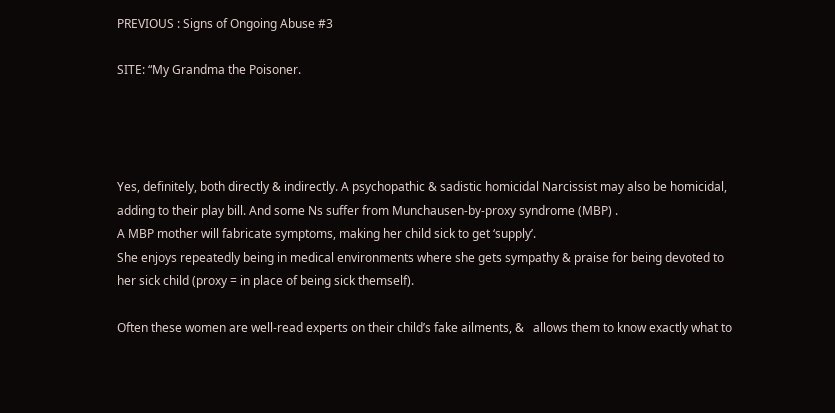PREVIOUS : Signs of Ongoing Abuse #3

SITE: “My Grandma the Poisoner.




Yes, definitely, both directly & indirectly. A psychopathic & sadistic homicidal Narcissist may also be homicidal, adding to their play bill. And some Ns suffer from Munchausen-by-proxy syndrome (MBP) .
A MBP mother will fabricate symptoms, making her child sick to get ‘supply’.
She enjoys repeatedly being in medical environments where she gets sympathy & praise for being devoted to her sick child (proxy = in place of being sick themself).

Often these women are well-read experts on their child’s fake ailments, &   allows them to know exactly what to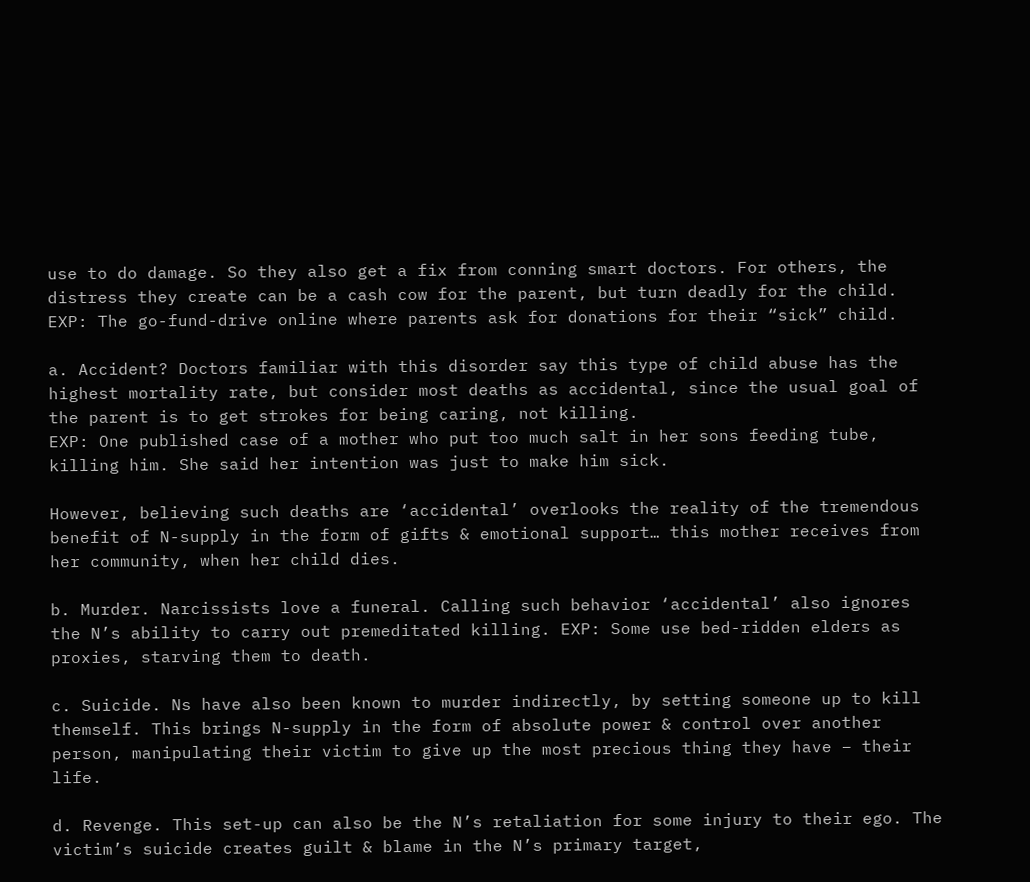use to do damage. So they also get a fix from conning smart doctors. For others, the distress they create can be a cash cow for the parent, but turn deadly for the child. EXP: The go-fund-drive online where parents ask for donations for their “sick” child.

a. Accident? Doctors familiar with this disorder say this type of child abuse has the highest mortality rate, but consider most deaths as accidental, since the usual goal of the parent is to get strokes for being caring, not killing.
EXP: One published case of a mother who put too much salt in her sons feeding tube, killing him. She said her intention was just to make him sick.

However, believing such deaths are ‘accidental’ overlooks the reality of the tremendous benefit of N-supply in the form of gifts & emotional support… this mother receives from her community, when her child dies.

b. Murder. Narcissists love a funeral. Calling such behavior ‘accidental’ also ignores the N’s ability to carry out premeditated killing. EXP: Some use bed-ridden elders as proxies, starving them to death.

c. Suicide. Ns have also been known to murder indirectly, by setting someone up to kill themself. This brings N-supply in the form of absolute power & control over another person, manipulating their victim to give up the most precious thing they have – their life.

d. Revenge. This set-up can also be the N’s retaliation for some injury to their ego. The victim’s suicide creates guilt & blame in the N’s primary target,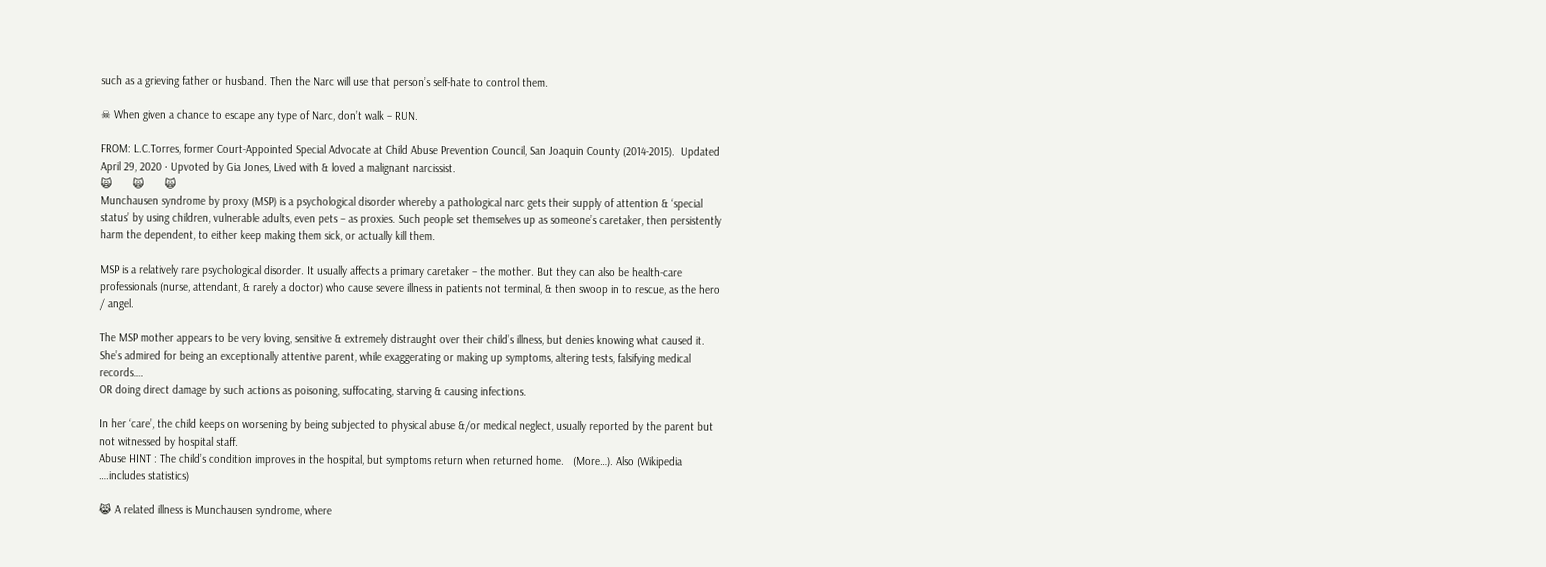such as a grieving father or husband. Then the Narc will use that person’s self-hate to control them.

☠ When given a chance to escape any type of Narc, don’t walk – RUN.

FROM: L.C.Torres, former Court-Appointed Special Advocate at Child Abuse Prevention Council, San Joaquin County (2014-2015).  Updated April 29, 2020 · Upvoted by Gia Jones, Lived with & loved a malignant narcissist.
🙀       🙀       🙀
Munchausen syndrome by proxy (MSP) is a psychological disorder whereby a pathological narc gets their supply of attention & ‘special status’ by using children, vulnerable adults, even pets – as proxies. Such people set themselves up as someone’s caretaker, then persistently harm the dependent, to either keep making them sick, or actually kill them.

MSP is a relatively rare psychological disorder. It usually affects a primary caretaker – the mother. But they can also be health-care professionals (nurse, attendant, & rarely a doctor) who cause severe illness in patients not terminal, & then swoop in to rescue, as the hero / angel.

The MSP mother appears to be very loving, sensitive & extremely distraught over their child’s illness, but denies knowing what caused it.
She’s admired for being an exceptionally attentive parent, while exaggerating or making up symptoms, altering tests, falsifying medical records….
OR doing direct damage by such actions as poisoning, suffocating, starving & causing infections.

In her ‘care’, the child keeps on worsening by being subjected to physical abuse &/or medical neglect, usually reported by the parent but not witnessed by hospital staff.
Abuse HINT : The child’s condition improves in the hospital, but symptoms return when returned home.   (More…). Also (Wikipedia ….includes statistics)

😹 A related illness is Munchausen syndrome, where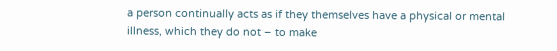a person continually acts as if they themselves have a physical or mental illness, which they do not – to make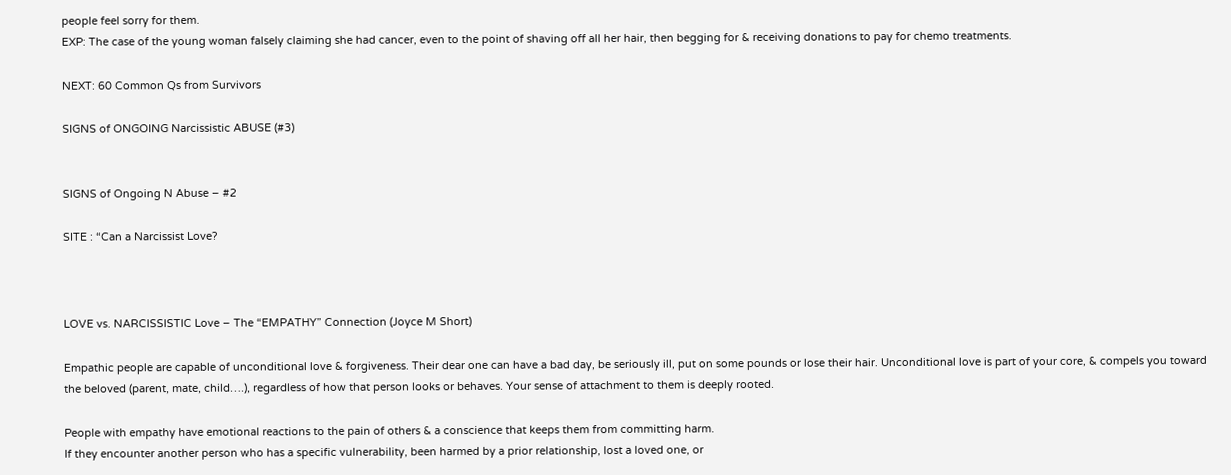people feel sorry for them.
EXP: The case of the young woman falsely claiming she had cancer, even to the point of shaving off all her hair, then begging for & receiving donations to pay for chemo treatments.

NEXT: 60 Common Qs from Survivors

SIGNS of ONGOING Narcissistic ABUSE (#3)


SIGNS of Ongoing N Abuse – #2

SITE : “Can a Narcissist Love?



LOVE vs. NARCISSISTIC Love – The “EMPATHY” Connection (Joyce M Short)

Empathic people are capable of unconditional love & forgiveness. Their dear one can have a bad day, be seriously ill, put on some pounds or lose their hair. Unconditional love is part of your core, & compels you toward the beloved (parent, mate, child….), regardless of how that person looks or behaves. Your sense of attachment to them is deeply rooted.

People with empathy have emotional reactions to the pain of others & a conscience that keeps them from committing harm.
If they encounter another person who has a specific vulnerability, been harmed by a prior relationship, lost a loved one, or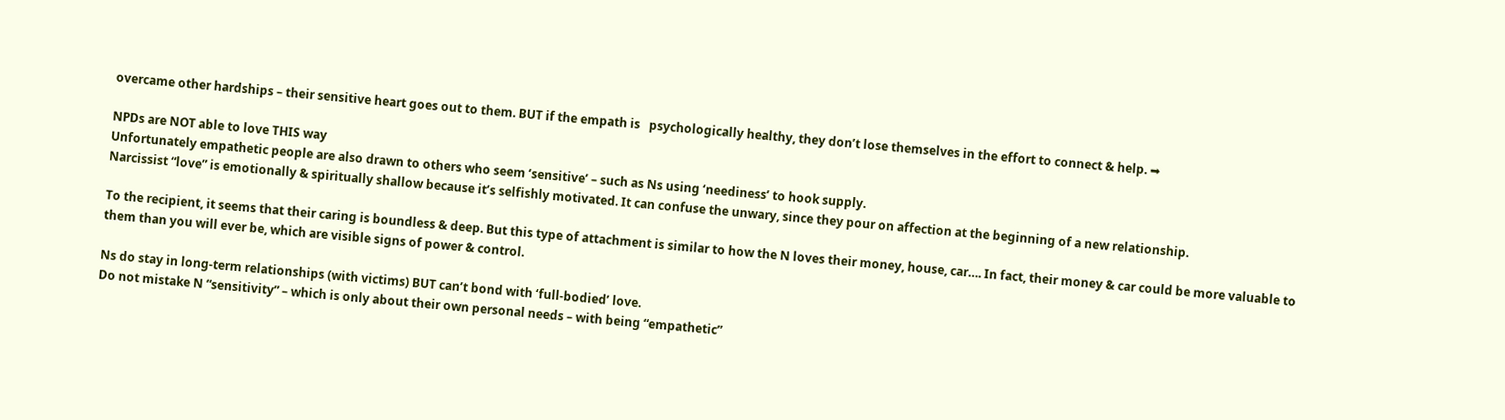overcame other hardships – their sensitive heart goes out to them. BUT if the empath is   psychologically healthy, they don’t lose themselves in the effort to connect & help. ➡

NPDs are NOT able to love THIS way
Unfortunately empathetic people are also drawn to others who seem ‘sensitive’ – such as Ns using ‘neediness’ to hook supply.
Narcissist “love” is emotionally & spiritually shallow because it’s selfishly motivated. It can confuse the unwary, since they pour on affection at the beginning of a new relationship.

To the recipient, it seems that their caring is boundless & deep. But this type of attachment is similar to how the N loves their money, house, car…. In fact, their money & car could be more valuable to them than you will ever be, which are visible signs of power & control.

Ns do stay in long-term relationships (with victims) BUT can’t bond with ‘full-bodied’ love.
Do not mistake N “sensitivity” – which is only about their own personal needs – with being “empathetic”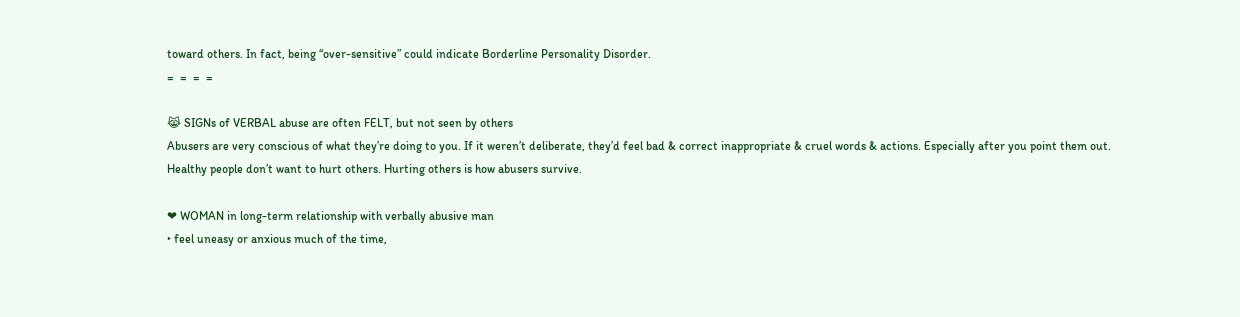toward others. In fact, being “over-sensitive” could indicate Borderline Personality Disorder.
=  =  =  =

😹 SIGNs of VERBAL abuse are often FELT, but not seen by others
Abusers are very conscious of what they’re doing to you. If it weren’t deliberate, they’d feel bad & correct inappropriate & cruel words & actions. Especially after you point them out.
Healthy people don’t want to hurt others. Hurting others is how abusers survive.

❤ WOMAN in long-term relationship with verbally abusive man
‣ feel uneasy or anxious much of the time,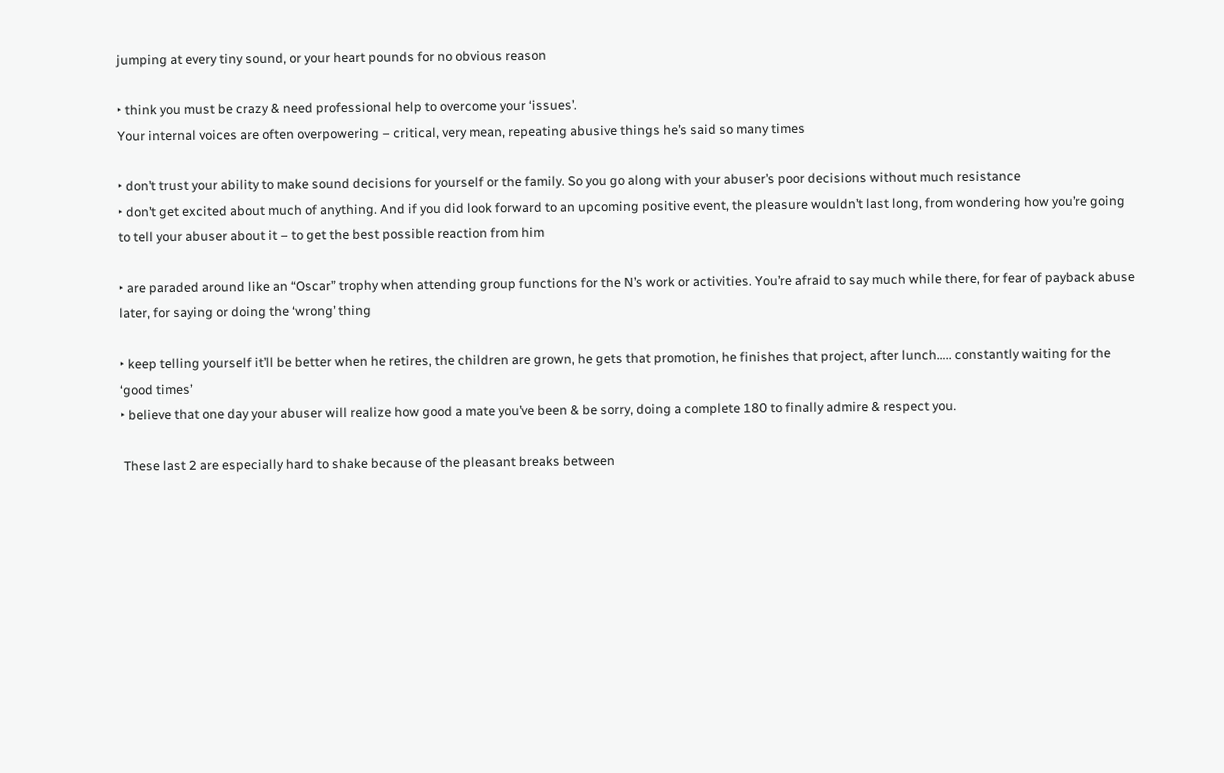jumping at every tiny sound, or your heart pounds for no obvious reason

‣ think you must be crazy & need professional help to overcome your ‘issues’.
Your internal voices are often overpowering – critical, very mean, repeating abusive things he’s said so many times

‣ don’t trust your ability to make sound decisions for yourself or the family. So you go along with your abuser’s poor decisions without much resistance
‣ don’t get excited about much of anything. And if you did look forward to an upcoming positive event, the pleasure wouldn’t last long, from wondering how you’re going to tell your abuser about it – to get the best possible reaction from him

‣ are paraded around like an “Oscar” trophy when attending group functions for the N’s work or activities. You’re afraid to say much while there, for fear of payback abuse later, for saying or doing the ‘wrong’ thing

‣ keep telling yourself it’ll be better when he retires, the children are grown, he gets that promotion, he finishes that project, after lunch….. constantly waiting for the ‘good times’
‣ believe that one day your abuser will realize how good a mate you’ve been & be sorry, doing a complete 180 to finally admire & respect you.

 These last 2 are especially hard to shake because of the pleasant breaks between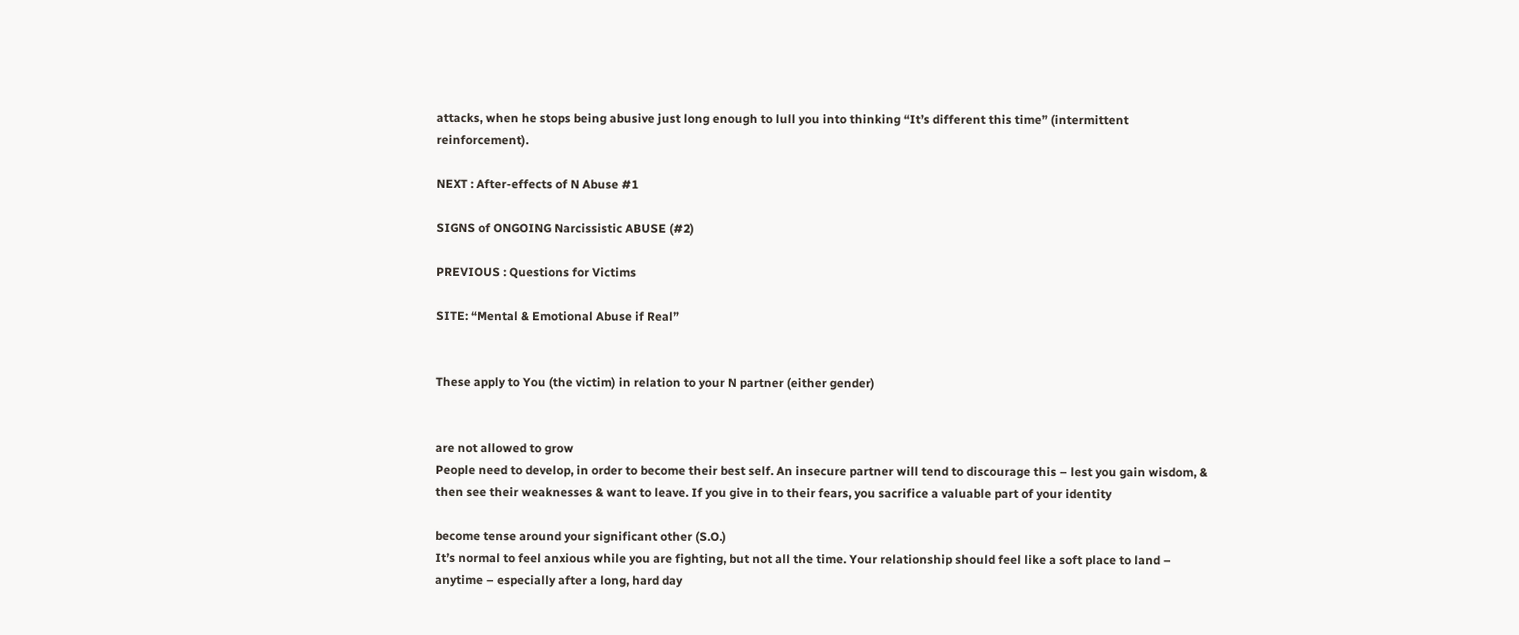attacks, when he stops being abusive just long enough to lull you into thinking “It’s different this time” (intermittent reinforcement).

NEXT : After-effects of N Abuse #1

SIGNS of ONGOING Narcissistic ABUSE (#2)

PREVIOUS : Questions for Victims

SITE: “Mental & Emotional Abuse if Real”


These apply to You (the victim) in relation to your N partner (either gender)


are not allowed to grow
People need to develop, in order to become their best self. An insecure partner will tend to discourage this – lest you gain wisdom, & then see their weaknesses & want to leave. If you give in to their fears, you sacrifice a valuable part of your identity

become tense around your significant other (S.O.)
It’s normal to feel anxious while you are fighting, but not all the time. Your relationship should feel like a soft place to land – anytime – especially after a long, hard day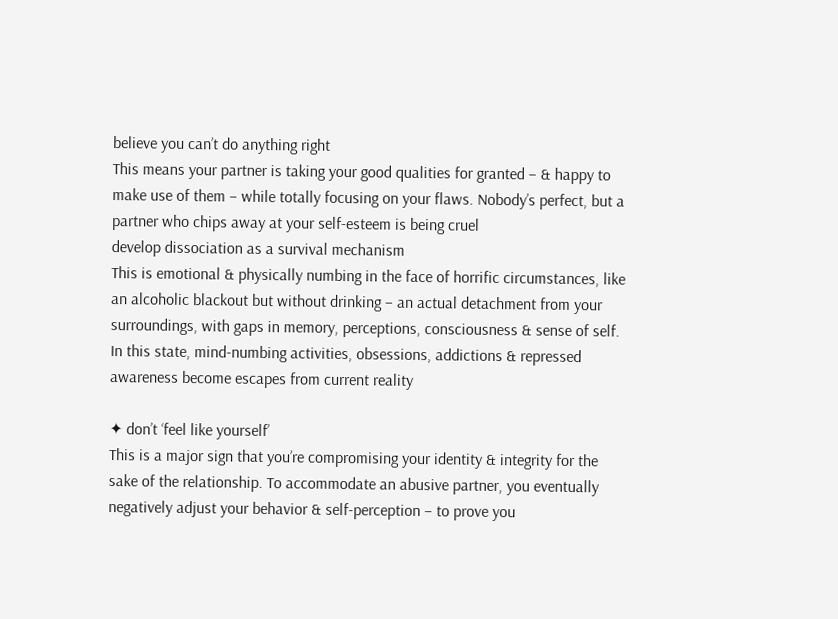believe you can’t do anything right
This means your partner is taking your good qualities for granted – & happy to make use of them – while totally focusing on your flaws. Nobody’s perfect, but a partner who chips away at your self-esteem is being cruel
develop dissociation as a survival mechanism
This is emotional & physically numbing in the face of horrific circumstances, like an alcoholic blackout but without drinking – an actual detachment from your surroundings, with gaps in memory, perceptions, consciousness & sense of self.
In this state, mind-numbing activities, obsessions, addictions & repressed awareness become escapes from current reality

✦ don’t ‘feel like yourself’
This is a major sign that you’re compromising your identity & integrity for the sake of the relationship. To accommodate an abusive partner, you eventually negatively adjust your behavior & self-perception – to prove you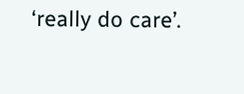‘really do care’.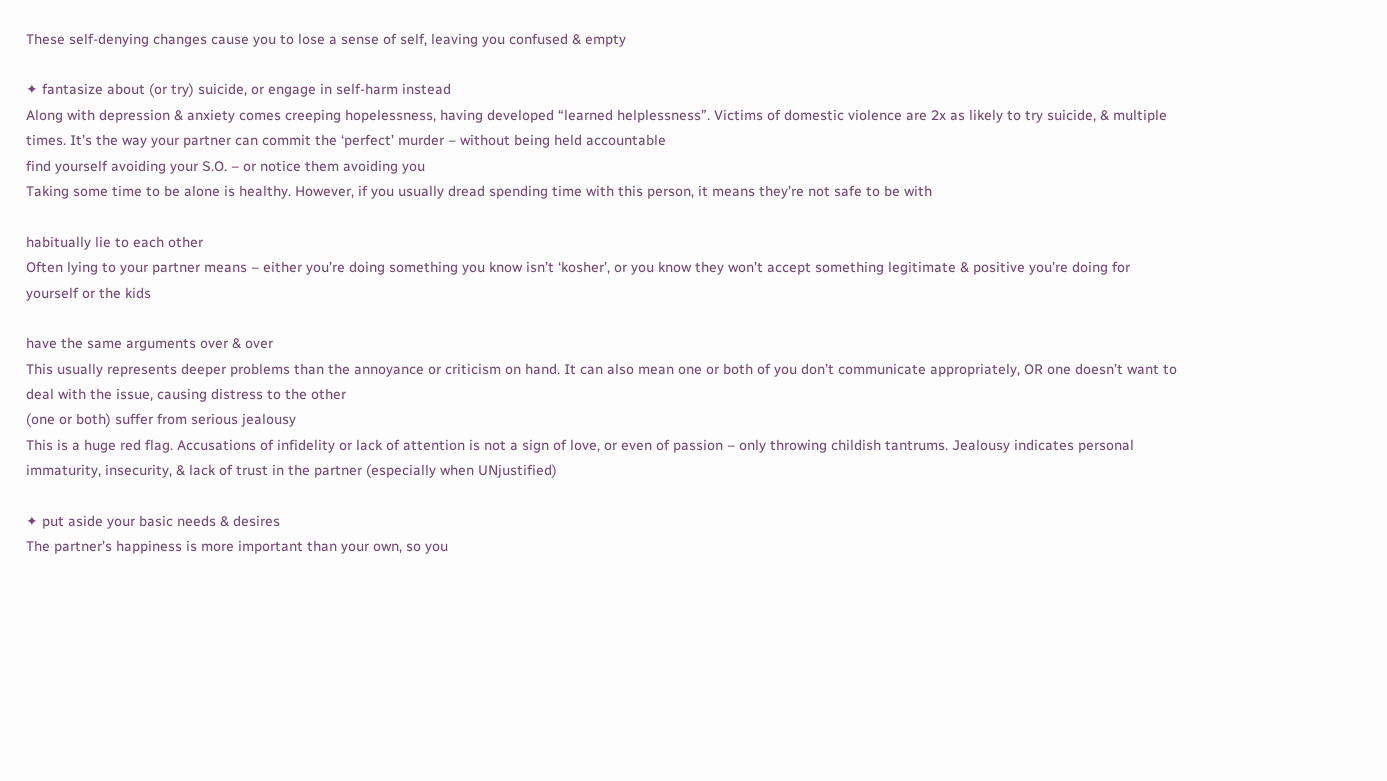These self-denying changes cause you to lose a sense of self, leaving you confused & empty

✦ fantasize about (or try) suicide, or engage in self-harm instead
Along with depression & anxiety comes creeping hopelessness, having developed “learned helplessness”. Victims of domestic violence are 2x as likely to try suicide, & multiple times. It’s the way your partner can commit the ‘perfect’ murder – without being held accountable
find yourself avoiding your S.O. – or notice them avoiding you
Taking some time to be alone is healthy. However, if you usually dread spending time with this person, it means they’re not safe to be with

habitually lie to each other
Often lying to your partner means – either you’re doing something you know isn’t ‘kosher’, or you know they won’t accept something legitimate & positive you’re doing for yourself or the kids

have the same arguments over & over
This usually represents deeper problems than the annoyance or criticism on hand. It can also mean one or both of you don’t communicate appropriately, OR one doesn’t want to deal with the issue, causing distress to the other
(one or both) suffer from serious jealousy
This is a huge red flag. Accusations of infidelity or lack of attention is not a sign of love, or even of passion – only throwing childish tantrums. Jealousy indicates personal immaturity, insecurity, & lack of trust in the partner (especially when UNjustified)

✦ put aside your basic needs & desires
The partner’s happiness is more important than your own, so you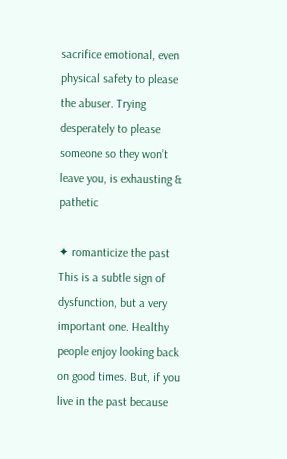sacrifice emotional, even physical safety to please the abuser. Trying desperately to please someone so they won’t leave you, is exhausting & pathetic

✦ romanticize the past
This is a subtle sign of dysfunction, but a very important one. Healthy people enjoy looking back on good times. But, if you live in the past because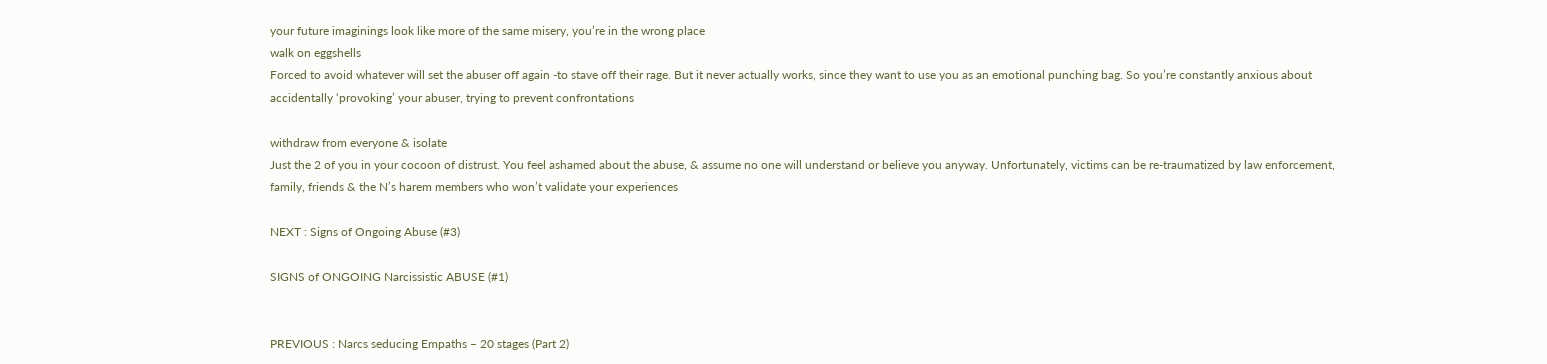your future imaginings look like more of the same misery, you’re in the wrong place
walk on eggshells
Forced to avoid whatever will set the abuser off again -to stave off their rage. But it never actually works, since they want to use you as an emotional punching bag. So you’re constantly anxious about accidentally ‘provoking’ your abuser, trying to prevent confrontations

withdraw from everyone & isolate
Just the 2 of you in your cocoon of distrust. You feel ashamed about the abuse, & assume no one will understand or believe you anyway. Unfortunately, victims can be re-traumatized by law enforcement, family, friends & the N’s harem members who won’t validate your experiences

NEXT : Signs of Ongoing Abuse (#3)

SIGNS of ONGOING Narcissistic ABUSE (#1)


PREVIOUS : Narcs seducing Empaths – 20 stages (Part 2)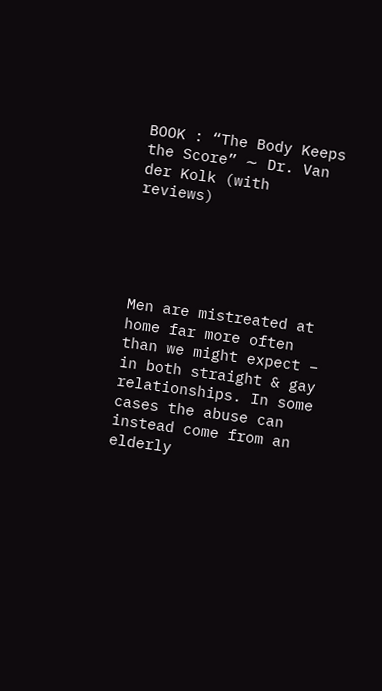BOOK : “The Body Keeps the Score” ∼ Dr. Van der Kolk (with reviews)





Men are mistreated at home far more often than we might expect – in both straight & gay relationships. In some cases the abuse can instead come from an elderly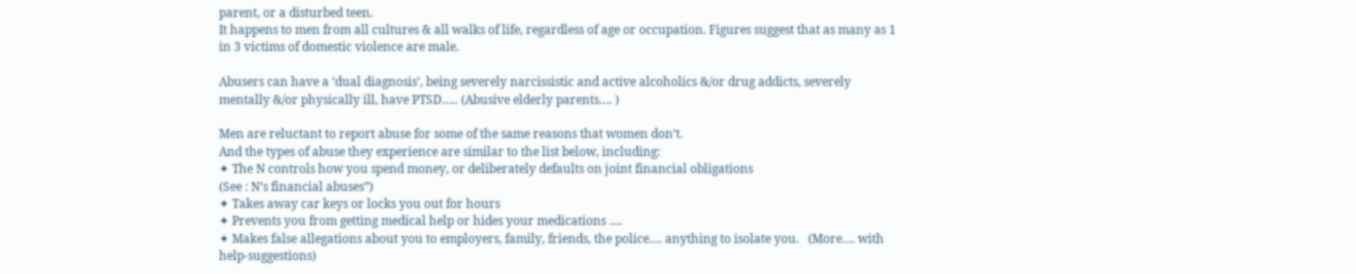parent, or a disturbed teen.
It happens to men from all cultures & all walks of life, regardless of age or occupation. Figures suggest that as many as 1 in 3 victims of domestic violence are male.

Abusers can have a ‘dual diagnosis’, being severely narcissistic and active alcoholics &/or drug addicts, severely mentally &/or physically ill, have PTSD….. (Abusive elderly parents…. )

Men are reluctant to report abuse for some of the same reasons that women don’t.
And the types of abuse they experience are similar to the list below, including:
✦ The N controls how you spend money, or deliberately defaults on joint financial obligations
(See : N’s financial abuses”)
✦ Takes away car keys or locks you out for hours
✦ Prevents you from getting medical help or hides your medications ….
✦ Makes false allegations about you to employers, family, friends, the police…. anything to isolate you.   (More…. with help-suggestions)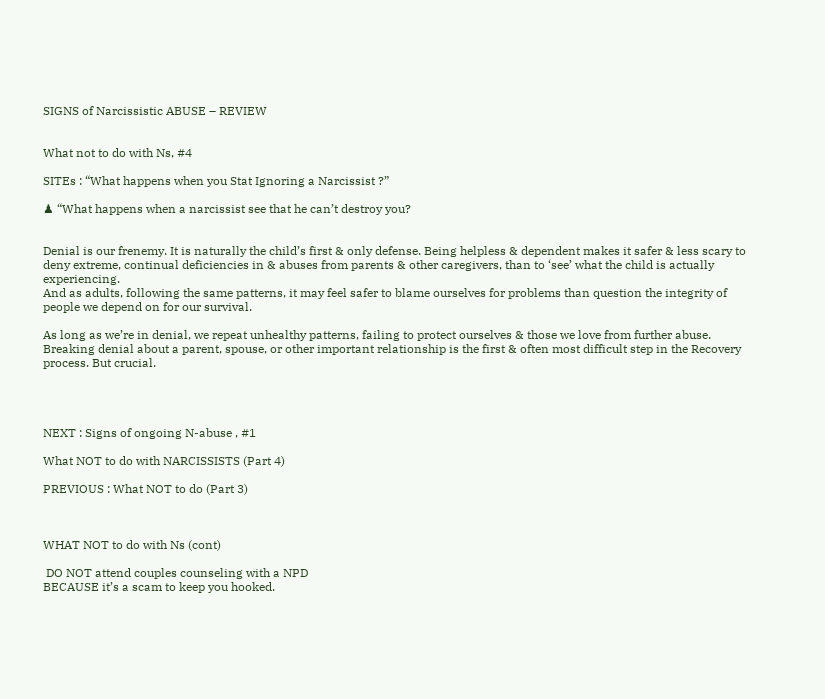SIGNS of Narcissistic ABUSE – REVIEW


What not to do with Ns, #4

SITEs : “What happens when you Stat Ignoring a Narcissist ?”

♟ “What happens when a narcissist see that he can’t destroy you?


Denial is our frenemy. It is naturally the child’s first & only defense. Being helpless & dependent makes it safer & less scary to deny extreme, continual deficiencies in & abuses from parents & other caregivers, than to ‘see’ what the child is actually experiencing.
And as adults, following the same patterns, it may feel safer to blame ourselves for problems than question the integrity of people we depend on for our survival.

As long as we’re in denial, we repeat unhealthy patterns, failing to protect ourselves & those we love from further abuse. Breaking denial about a parent, spouse, or other important relationship is the first & often most difficult step in the Recovery process. But crucial.




NEXT : Signs of ongoing N-abuse , #1

What NOT to do with NARCISSISTS (Part 4)

PREVIOUS : What NOT to do (Part 3)



WHAT NOT to do with Ns (cont)

 DO NOT attend couples counseling with a NPD
BECAUSE it’s a scam to keep you hooked.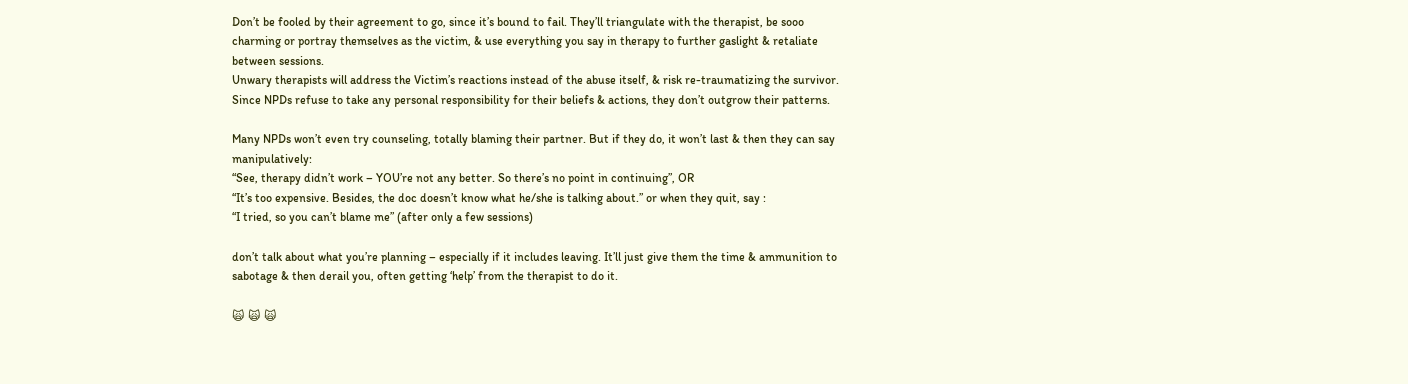Don’t be fooled by their agreement to go, since it’s bound to fail. They’ll triangulate with the therapist, be sooo charming or portray themselves as the victim, & use everything you say in therapy to further gaslight & retaliate between sessions.
Unwary therapists will address the Victim’s reactions instead of the abuse itself, & risk re-traumatizing the survivor. Since NPDs refuse to take any personal responsibility for their beliefs & actions, they don’t outgrow their patterns.

Many NPDs won’t even try counseling, totally blaming their partner. But if they do, it won’t last & then they can say manipulatively:
“See, therapy didn’t work – YOU’re not any better. So there’s no point in continuing”, OR
“It’s too expensive. Besides, the doc doesn’t know what he/she is talking about.” or when they quit, say :
“I tried, so you can’t blame me” (after only a few sessions)

don’t talk about what you’re planning – especially if it includes leaving. It’ll just give them the time & ammunition to sabotage & then derail you, often getting ‘help’ from the therapist to do it.

🙀 🙀 🙀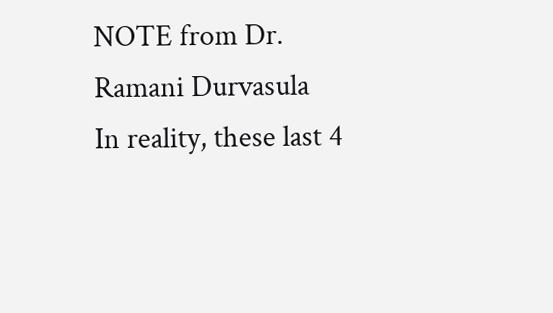NOTE from Dr. Ramani Durvasula
In reality, these last 4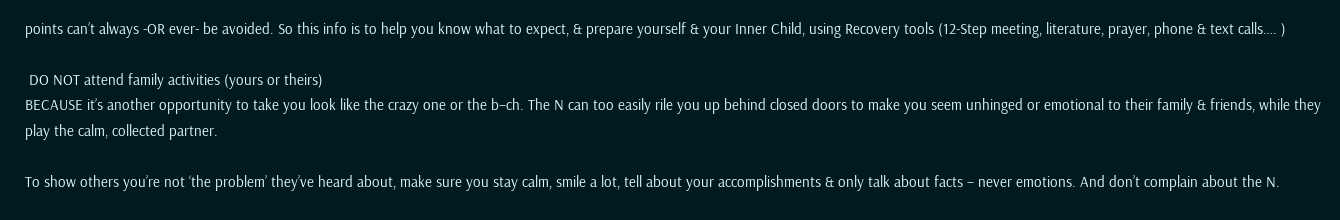points can’t always -OR ever- be avoided. So this info is to help you know what to expect, & prepare yourself & your Inner Child, using Recovery tools (12-Step meeting, literature, prayer, phone & text calls…. )

 DO NOT attend family activities (yours or theirs)
BECAUSE it’s another opportunity to take you look like the crazy one or the b–ch. The N can too easily rile you up behind closed doors to make you seem unhinged or emotional to their family & friends, while they play the calm, collected partner.

To show others you’re not ‘the problem’ they’ve heard about, make sure you stay calm, smile a lot, tell about your accomplishments & only talk about facts – never emotions. And don’t complain about the N.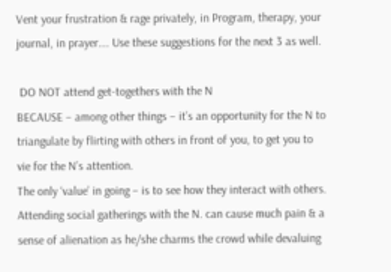Vent your frustration & rage privately, in Program, therapy, your journal, in prayer…. Use these suggestions for the next 3 as well.

 DO NOT attend get-togethers with the N
BECAUSE – among other things – it’s an opportunity for the N to triangulate by flirting with others in front of you, to get you to vie for the N’s attention.
The only ‘value’ in going – is to see how they interact with others. Attending social gatherings with the N. can cause much pain & a sense of alienation as he/she charms the crowd while devaluing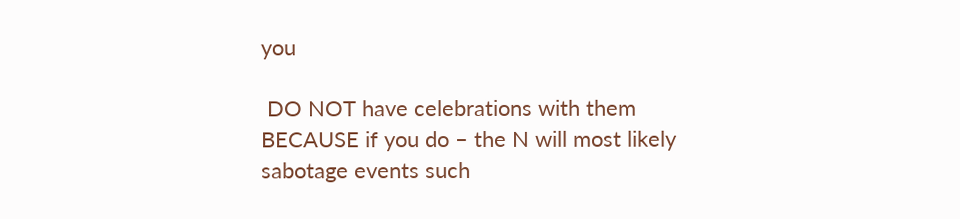you

 DO NOT have celebrations with them
BECAUSE if you do – the N will most likely sabotage events such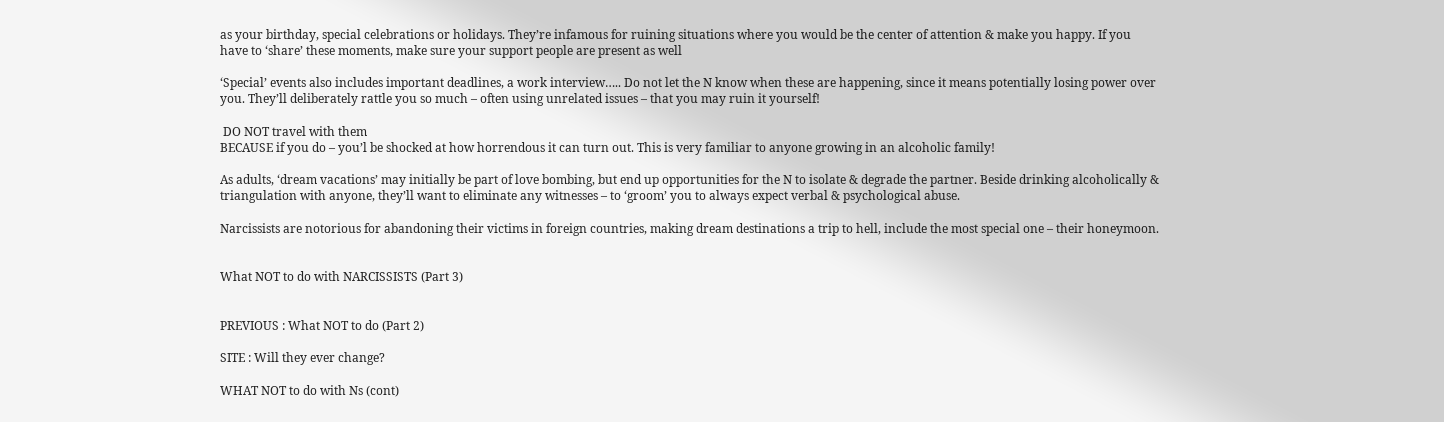as your birthday, special celebrations or holidays. They’re infamous for ruining situations where you would be the center of attention & make you happy. If you have to ‘share’ these moments, make sure your support people are present as well

‘Special’ events also includes important deadlines, a work interview….. Do not let the N know when these are happening, since it means potentially losing power over you. They’ll deliberately rattle you so much – often using unrelated issues – that you may ruin it yourself!

 DO NOT travel with them
BECAUSE if you do – you’l be shocked at how horrendous it can turn out. This is very familiar to anyone growing in an alcoholic family!

As adults, ‘dream vacations’ may initially be part of love bombing, but end up opportunities for the N to isolate & degrade the partner. Beside drinking alcoholically & triangulation with anyone, they’ll want to eliminate any witnesses – to ‘groom’ you to always expect verbal & psychological abuse.

Narcissists are notorious for abandoning their victims in foreign countries, making dream destinations a trip to hell, include the most special one – their honeymoon.


What NOT to do with NARCISSISTS (Part 3)


PREVIOUS : What NOT to do (Part 2)

SITE : Will they ever change?

WHAT NOT to do with Ns (cont)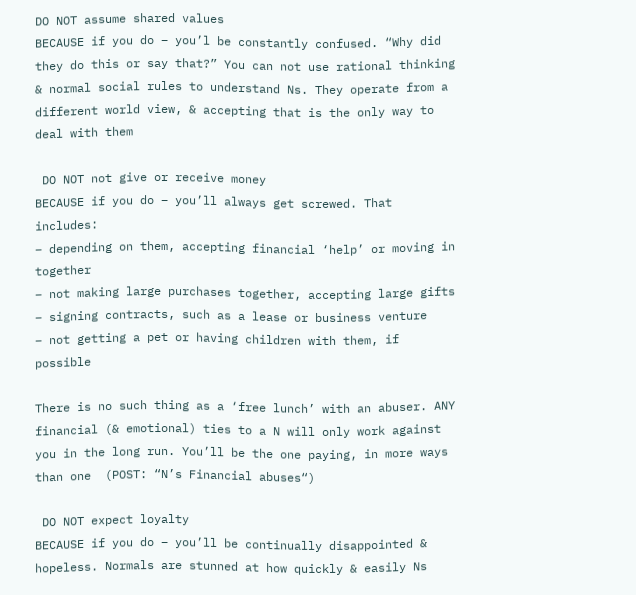DO NOT assume shared values
BECAUSE if you do – you’l be constantly confused. “Why did they do this or say that?” You can not use rational thinking & normal social rules to understand Ns. They operate from a different world view, & accepting that is the only way to deal with them

 DO NOT not give or receive money
BECAUSE if you do – you’ll always get screwed. That includes:
– depending on them, accepting financial ‘help’ or moving in together
– not making large purchases together, accepting large gifts
– signing contracts, such as a lease or business venture
– not getting a pet or having children with them, if possible

There is no such thing as a ‘free lunch’ with an abuser. ANY financial (& emotional) ties to a N will only work against you in the long run. You’ll be the one paying, in more ways than one  (POST: “N’s Financial abuses“)

 DO NOT expect loyalty
BECAUSE if you do – you’ll be continually disappointed & hopeless. Normals are stunned at how quickly & easily Ns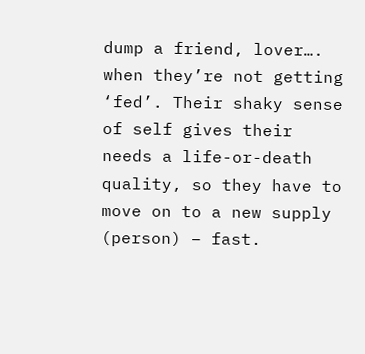dump a friend, lover….  when they’re not getting ‘fed’. Their shaky sense of self gives their needs a life-or-death quality, so they have to move on to a new supply (person) – fast.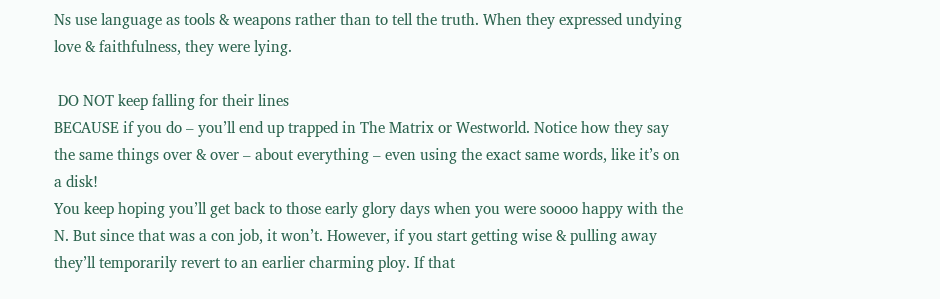Ns use language as tools & weapons rather than to tell the truth. When they expressed undying love & faithfulness, they were lying.

 DO NOT keep falling for their lines
BECAUSE if you do – you’ll end up trapped in The Matrix or Westworld. Notice how they say the same things over & over – about everything – even using the exact same words, like it’s on a disk!
You keep hoping you’ll get back to those early glory days when you were soooo happy with the N. But since that was a con job, it won’t. However, if you start getting wise & pulling away they’ll temporarily revert to an earlier charming ploy. If that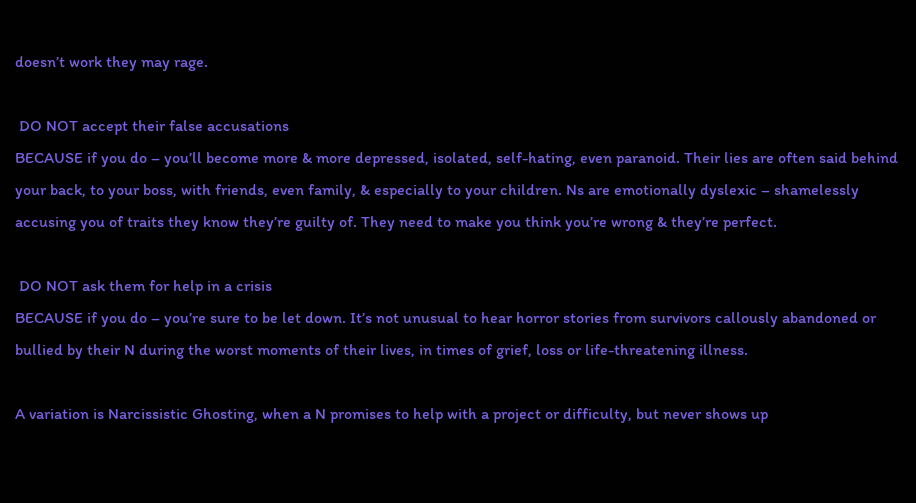doesn’t work they may rage.

 DO NOT accept their false accusations
BECAUSE if you do – you’ll become more & more depressed, isolated, self-hating, even paranoid. Their lies are often said behind your back, to your boss, with friends, even family, & especially to your children. Ns are emotionally dyslexic – shamelessly accusing you of traits they know they’re guilty of. They need to make you think you’re wrong & they’re perfect.

 DO NOT ask them for help in a crisis
BECAUSE if you do – you’re sure to be let down. It’s not unusual to hear horror stories from survivors callously abandoned or bullied by their N during the worst moments of their lives, in times of grief, loss or life-threatening illness.

A variation is Narcissistic Ghosting, when a N promises to help with a project or difficulty, but never shows up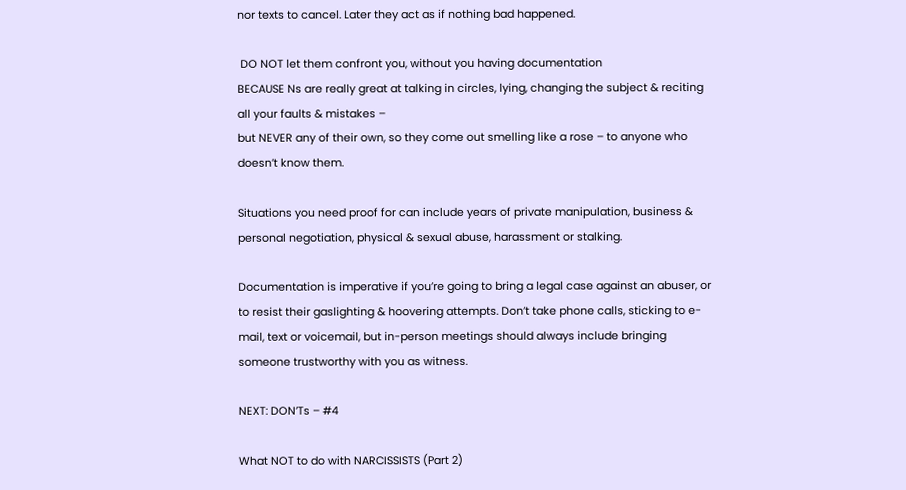nor texts to cancel. Later they act as if nothing bad happened.

 DO NOT let them confront you, without you having documentation
BECAUSE Ns are really great at talking in circles, lying, changing the subject & reciting all your faults & mistakes –
but NEVER any of their own, so they come out smelling like a rose – to anyone who doesn’t know them.

Situations you need proof for can include years of private manipulation, business & personal negotiation, physical & sexual abuse, harassment or stalking.

Documentation is imperative if you’re going to bring a legal case against an abuser, or to resist their gaslighting & hoovering attempts. Don’t take phone calls, sticking to e-mail, text or voicemail, but in-person meetings should always include bringing someone trustworthy with you as witness.

NEXT: DON’Ts – #4

What NOT to do with NARCISSISTS (Part 2)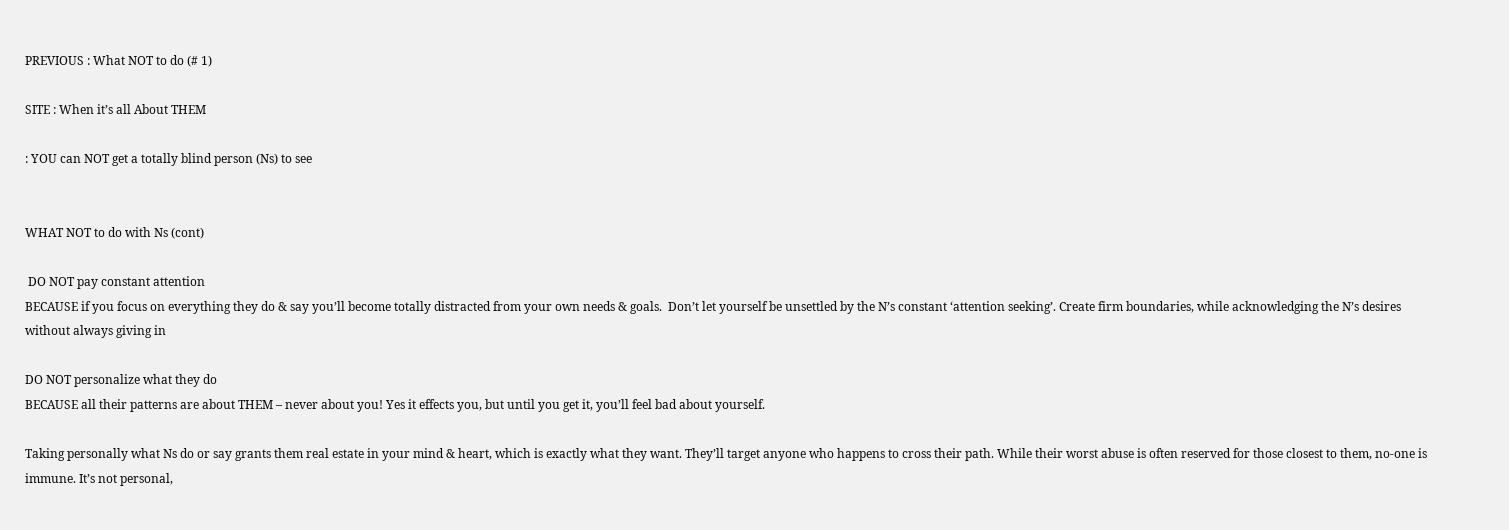PREVIOUS : What NOT to do (# 1)

SITE : When it’s all About THEM

: YOU can NOT get a totally blind person (Ns) to see


WHAT NOT to do with Ns (cont)

 DO NOT pay constant attention
BECAUSE if you focus on everything they do & say you’ll become totally distracted from your own needs & goals.  Don’t let yourself be unsettled by the N’s constant ‘attention seeking’. Create firm boundaries, while acknowledging the N’s desires without always giving in

DO NOT personalize what they do
BECAUSE all their patterns are about THEM – never about you! Yes it effects you, but until you get it, you’ll feel bad about yourself.

Taking personally what Ns do or say grants them real estate in your mind & heart, which is exactly what they want. They’ll target anyone who happens to cross their path. While their worst abuse is often reserved for those closest to them, no-one is immune. It’s not personal,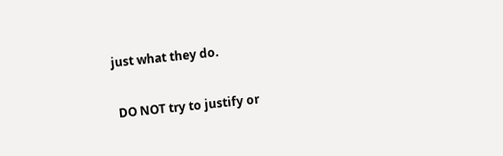just what they do.

 DO NOT try to justify or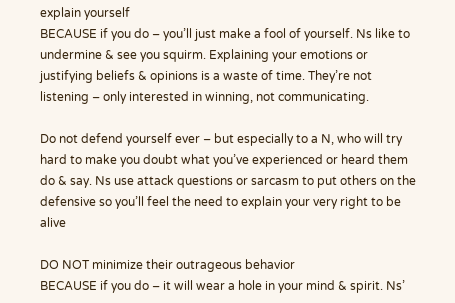explain yourself
BECAUSE if you do – you’ll just make a fool of yourself. Ns like to undermine & see you squirm. Explaining your emotions or justifying beliefs & opinions is a waste of time. They’re not listening – only interested in winning, not communicating.

Do not defend yourself ever – but especially to a N, who will try hard to make you doubt what you’ve experienced or heard them do & say. Ns use attack questions or sarcasm to put others on the defensive so you’ll feel the need to explain your very right to be alive

DO NOT minimize their outrageous behavior
BECAUSE if you do – it will wear a hole in your mind & spirit. Ns’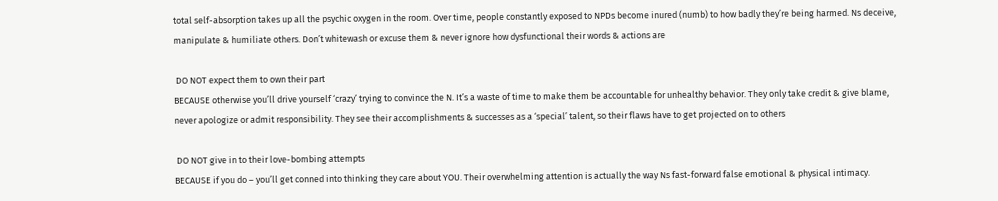total self-absorption takes up all the psychic oxygen in the room. Over time, people constantly exposed to NPDs become inured (numb) to how badly they’re being harmed. Ns deceive, manipulate & humiliate others. Don’t whitewash or excuse them & never ignore how dysfunctional their words & actions are

 DO NOT expect them to own their part
BECAUSE otherwise you’ll drive yourself ‘crazy’ trying to convince the N. It’s a waste of time to make them be accountable for unhealthy behavior. They only take credit & give blame, never apologize or admit responsibility. They see their accomplishments & successes as a ‘special’ talent, so their flaws have to get projected on to others

 DO NOT give in to their love-bombing attempts
BECAUSE if you do – you’ll get conned into thinking they care about YOU. Their overwhelming attention is actually the way Ns fast-forward false emotional & physical intimacy.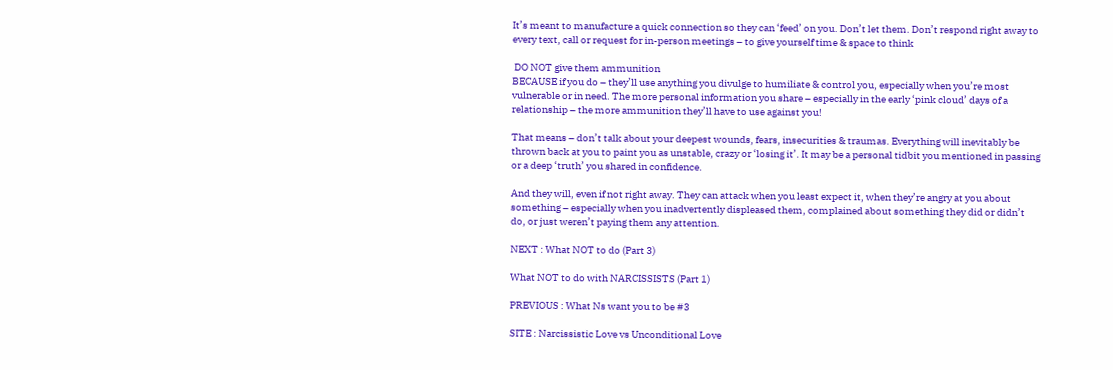It’s meant to manufacture a quick connection so they can ‘feed’ on you. Don’t let them. Don’t respond right away to every text, call or request for in-person meetings – to give yourself time & space to think

 DO NOT give them ammunition
BECAUSE if you do – they’ll use anything you divulge to humiliate & control you, especially when you’re most vulnerable or in need. The more personal information you share – especially in the early ‘pink cloud’ days of a relationship – the more ammunition they’ll have to use against you!

That means – don’t talk about your deepest wounds, fears, insecurities & traumas. Everything will inevitably be thrown back at you to paint you as unstable, crazy or ‘losing it’. It may be a personal tidbit you mentioned in passing or a deep ‘truth’ you shared in confidence.

And they will, even if not right away. They can attack when you least expect it, when they’re angry at you about something – especially when you inadvertently displeased them, complained about something they did or didn’t do, or just weren’t paying them any attention.

NEXT : What NOT to do (Part 3)

What NOT to do with NARCISSISTS (Part 1)

PREVIOUS : What Ns want you to be #3

SITE : Narcissistic Love vs Unconditional Love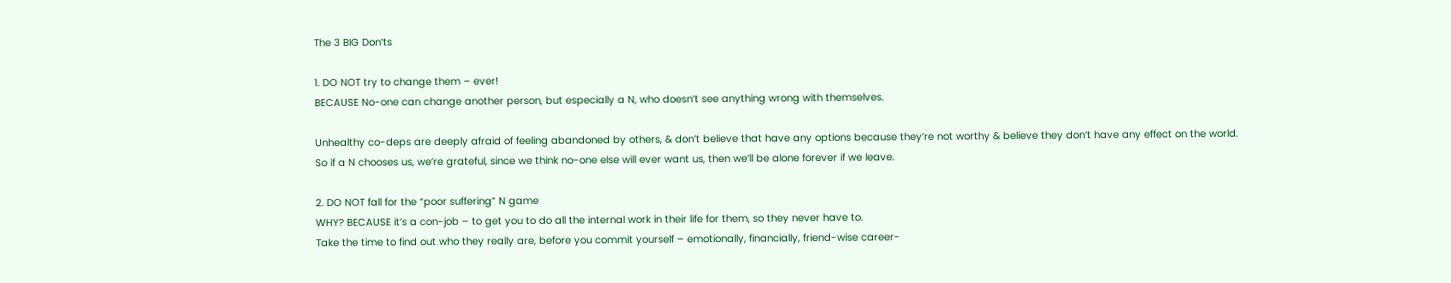The 3 BIG Don’ts

1. DO NOT try to change them – ever!
BECAUSE No-one can change another person, but especially a N, who doesn’t see anything wrong with themselves.

Unhealthy co-deps are deeply afraid of feeling abandoned by others, & don’t believe that have any options because they’re not worthy & believe they don’t have any effect on the world.
So if a N chooses us, we’re grateful, since we think no-one else will ever want us, then we’ll be alone forever if we leave.

2. DO NOT fall for the “poor suffering” N game
WHY? BECAUSE it’s a con-job – to get you to do all the internal work in their life for them, so they never have to.
Take the time to find out who they really are, before you commit yourself – emotionally, financially, friend-wise career-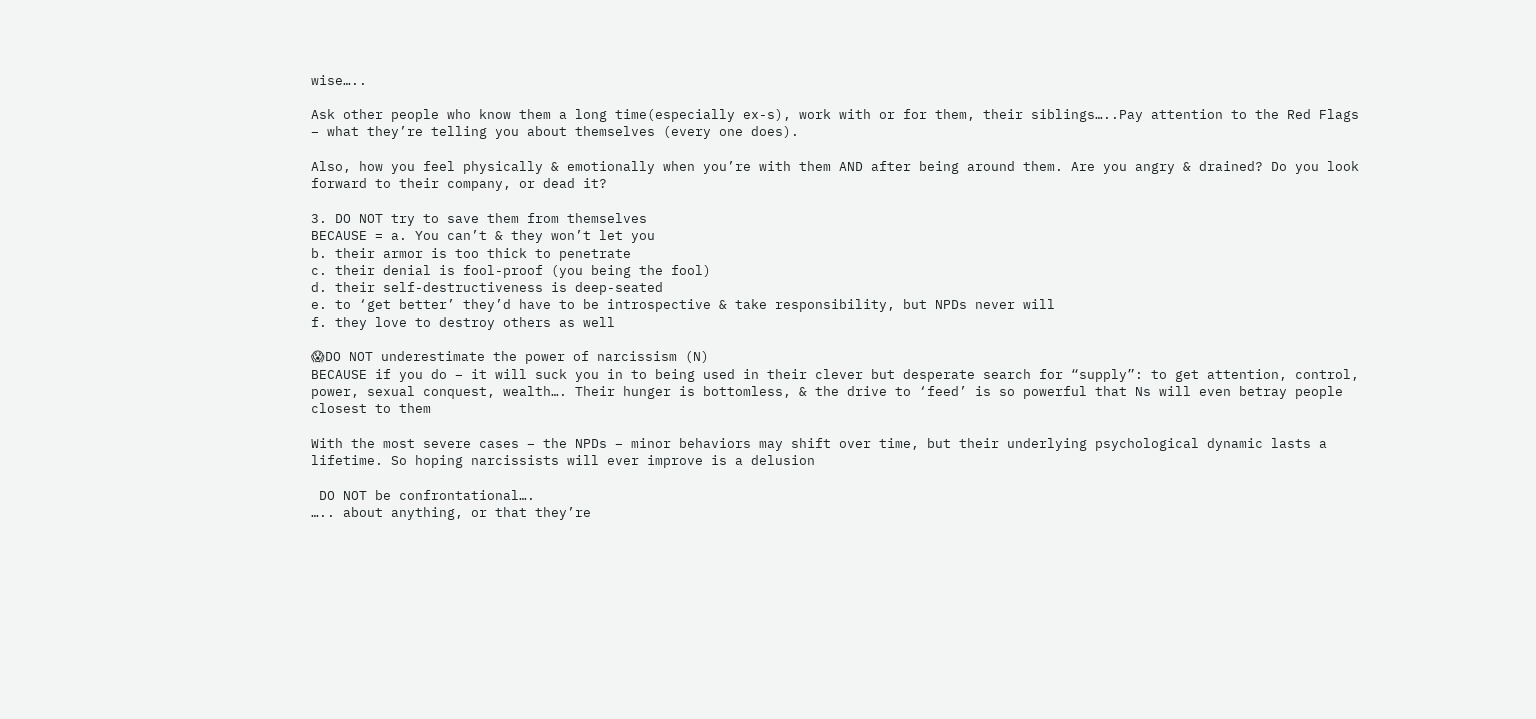wise…..

Ask other people who know them a long time(especially ex-s), work with or for them, their siblings…..Pay attention to the Red Flags – what they’re telling you about themselves (every one does).

Also, how you feel physically & emotionally when you’re with them AND after being around them. Are you angry & drained? Do you look forward to their company, or dead it?

3. DO NOT try to save them from themselves
BECAUSE = a. You can’t & they won’t let you
b. their armor is too thick to penetrate
c. their denial is fool-proof (you being the fool)
d. their self-destructiveness is deep-seated
e. to ‘get better’ they’d have to be introspective & take responsibility, but NPDs never will
f. they love to destroy others as well

😱DO NOT underestimate the power of narcissism (N)
BECAUSE if you do – it will suck you in to being used in their clever but desperate search for “supply”: to get attention, control, power, sexual conquest, wealth…. Their hunger is bottomless, & the drive to ‘feed’ is so powerful that Ns will even betray people closest to them

With the most severe cases – the NPDs – minor behaviors may shift over time, but their underlying psychological dynamic lasts a lifetime. So hoping narcissists will ever improve is a delusion

 DO NOT be confrontational….
….. about anything, or that they’re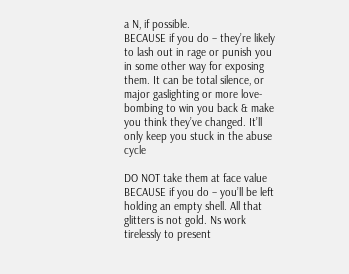a N, if possible.
BECAUSE if you do – they’re likely to lash out in rage or punish you in some other way for exposing them. It can be total silence, or major gaslighting or more love-bombing to win you back & make you think they’ve changed. It’ll only keep you stuck in the abuse cycle

DO NOT take them at face value
BECAUSE if you do – you’ll be left holding an empty shell. All that glitters is not gold. Ns work tirelessly to present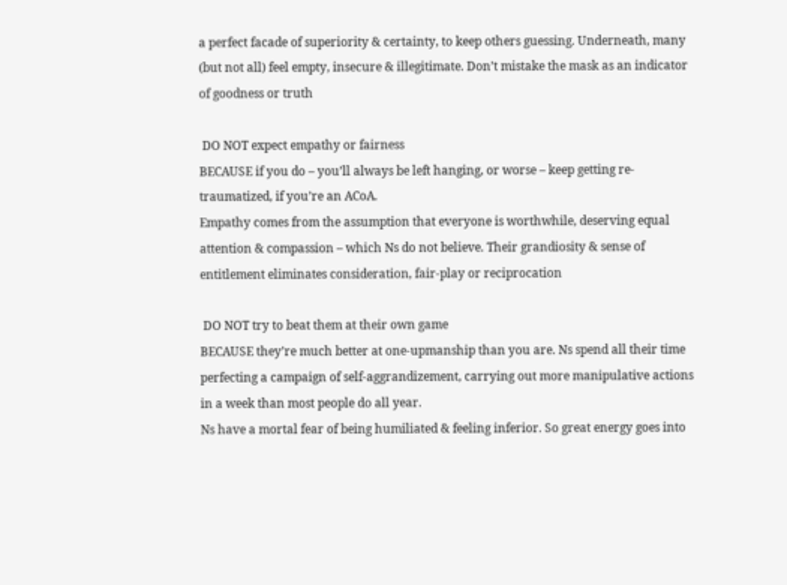a perfect facade of superiority & certainty, to keep others guessing. Underneath, many (but not all) feel empty, insecure & illegitimate. Don’t mistake the mask as an indicator of goodness or truth

 DO NOT expect empathy or fairness
BECAUSE if you do – you’ll always be left hanging, or worse – keep getting re-traumatized, if you’re an ACoA.
Empathy comes from the assumption that everyone is worthwhile, deserving equal attention & compassion – which Ns do not believe. Their grandiosity & sense of entitlement eliminates consideration, fair-play or reciprocation

 DO NOT try to beat them at their own game
BECAUSE they’re much better at one-upmanship than you are. Ns spend all their time perfecting a campaign of self-aggrandizement, carrying out more manipulative actions in a week than most people do all year.
Ns have a mortal fear of being humiliated & feeling inferior. So great energy goes into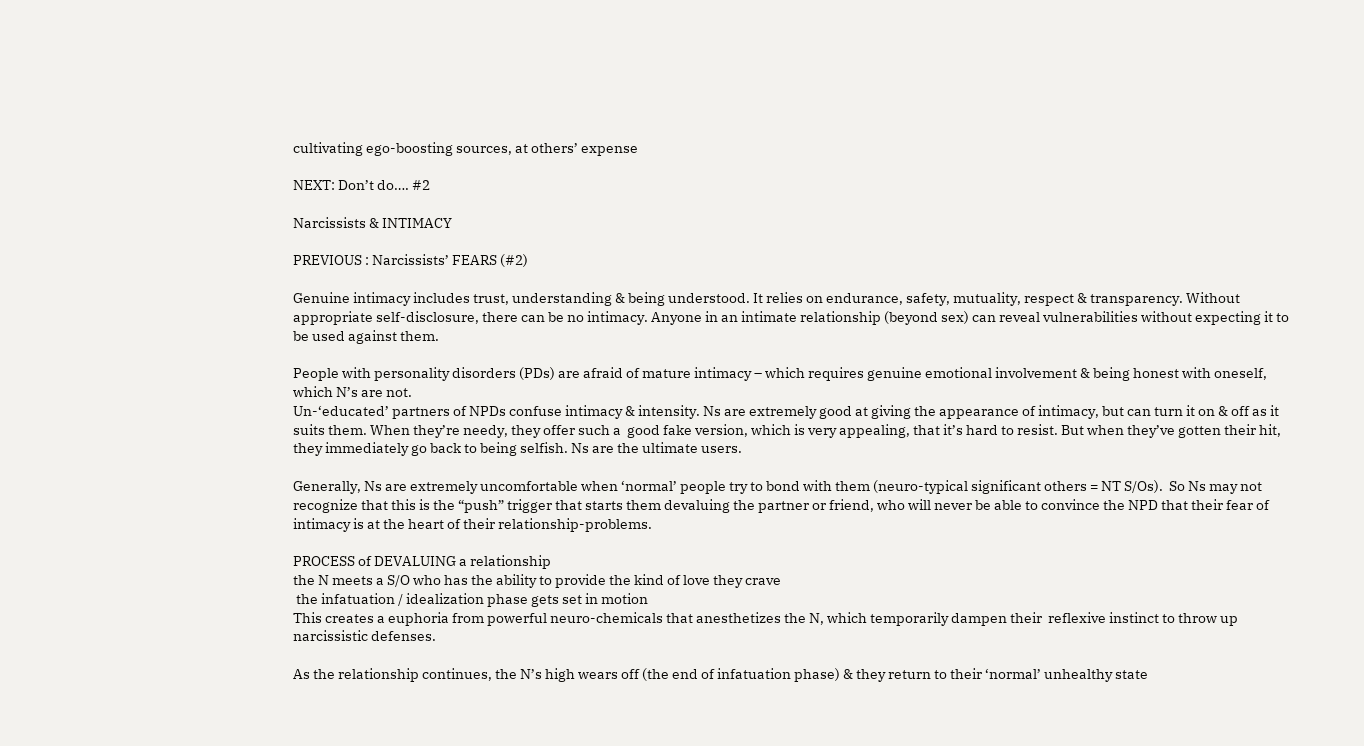cultivating ego-boosting sources, at others’ expense

NEXT: Don’t do…. #2

Narcissists & INTIMACY

PREVIOUS : Narcissists’ FEARS (#2)

Genuine intimacy includes trust, understanding & being understood. It relies on endurance, safety, mutuality, respect & transparency. Without appropriate self-disclosure, there can be no intimacy. Anyone in an intimate relationship (beyond sex) can reveal vulnerabilities without expecting it to be used against them.

People with personality disorders (PDs) are afraid of mature intimacy – which requires genuine emotional involvement & being honest with oneself, which N’s are not.
Un-‘educated’ partners of NPDs confuse intimacy & intensity. Ns are extremely good at giving the appearance of intimacy, but can turn it on & off as it suits them. When they’re needy, they offer such a  good fake version, which is very appealing, that it’s hard to resist. But when they’ve gotten their hit, they immediately go back to being selfish. Ns are the ultimate users.

Generally, Ns are extremely uncomfortable when ‘normal’ people try to bond with them (neuro-typical significant others = NT S/Os).  So Ns may not recognize that this is the “push” trigger that starts them devaluing the partner or friend, who will never be able to convince the NPD that their fear of intimacy is at the heart of their relationship-problems.

PROCESS of DEVALUING a relationship
the N meets a S/O who has the ability to provide the kind of love they crave
 the infatuation / idealization phase gets set in motion
This creates a euphoria from powerful neuro-chemicals that anesthetizes the N, which temporarily dampen their  reflexive instinct to throw up narcissistic defenses.

As the relationship continues, the N’s high wears off (the end of infatuation phase) & they return to their ‘normal’ unhealthy state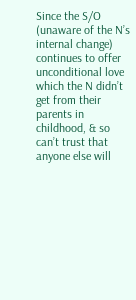Since the S/O (unaware of the N’s internal change) continues to offer unconditional love which the N didn’t get from their parents in childhood, & so can’t trust that anyone else will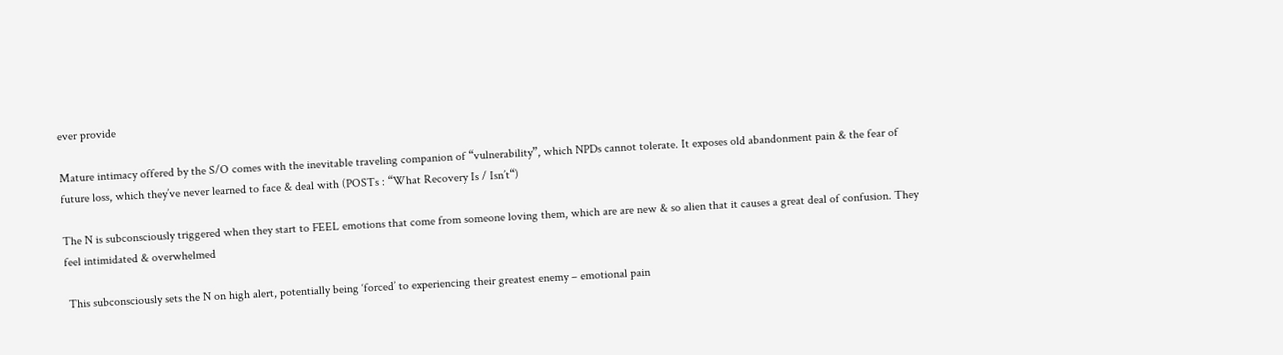ever provide

Mature intimacy offered by the S/O comes with the inevitable traveling companion of “vulnerability”, which NPDs cannot tolerate. It exposes old abandonment pain & the fear of future loss, which they’ve never learned to face & deal with (POSTs : “What Recovery Is / Isn’t“)

The N is subconsciously triggered when they start to FEEL emotions that come from someone loving them, which are are new & so alien that it causes a great deal of confusion. They feel intimidated & overwhelmed

 This subconsciously sets the N on high alert, potentially being ‘forced’ to experiencing their greatest enemy – emotional pain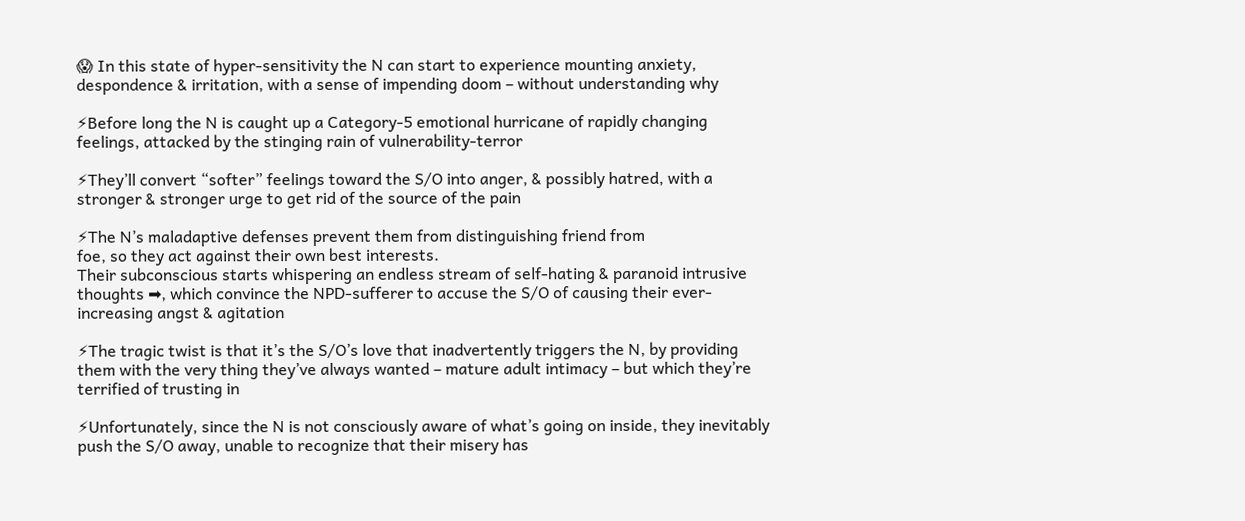😱 In this state of hyper-sensitivity the N can start to experience mounting anxiety, despondence & irritation, with a sense of impending doom – without understanding why

⚡Before long the N is caught up a Category-5 emotional hurricane of rapidly changing feelings, attacked by the stinging rain of vulnerability-terror

⚡They’ll convert “softer” feelings toward the S/O into anger, & possibly hatred, with a stronger & stronger urge to get rid of the source of the pain

⚡The N’s maladaptive defenses prevent them from distinguishing friend from
foe, so they act against their own best interests.
Their subconscious starts whispering an endless stream of self-hating & paranoid intrusive thoughts ➡, which convince the NPD-sufferer to accuse the S/O of causing their ever-increasing angst & agitation

⚡The tragic twist is that it’s the S/O’s love that inadvertently triggers the N, by providing them with the very thing they’ve always wanted – mature adult intimacy – but which they’re terrified of trusting in

⚡Unfortunately, since the N is not consciously aware of what’s going on inside, they inevitably push the S/O away, unable to recognize that their misery has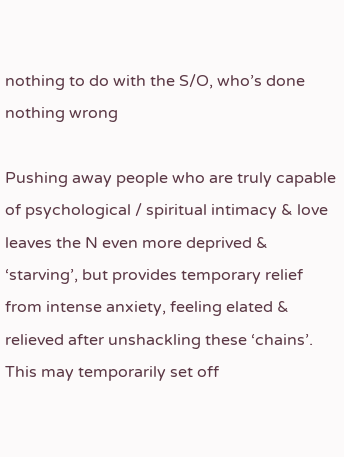nothing to do with the S/O, who’s done nothing wrong

Pushing away people who are truly capable of psychological / spiritual intimacy & love leaves the N even more deprived & ‘starving’, but provides temporary relief from intense anxiety, feeling elated & relieved after unshackling these ‘chains’.
This may temporarily set off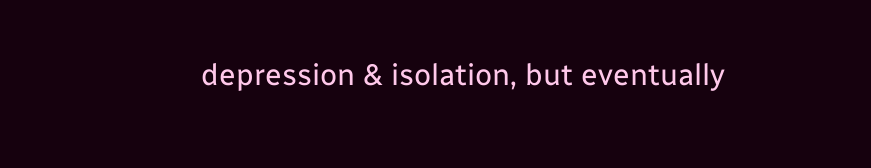depression & isolation, but eventually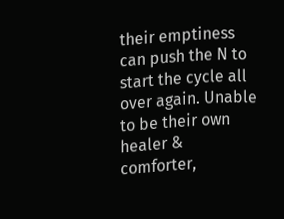their emptiness can push the N to start the cycle all over again. Unable to be their own healer & comforter,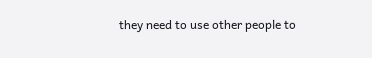they need to use other people to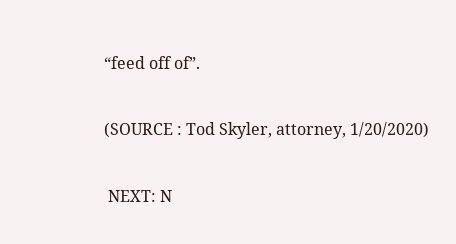“feed off of”.

(SOURCE : Tod Skyler, attorney, 1/20/2020)

 NEXT: N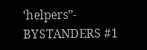‘helpers”- BYSTANDERS #1